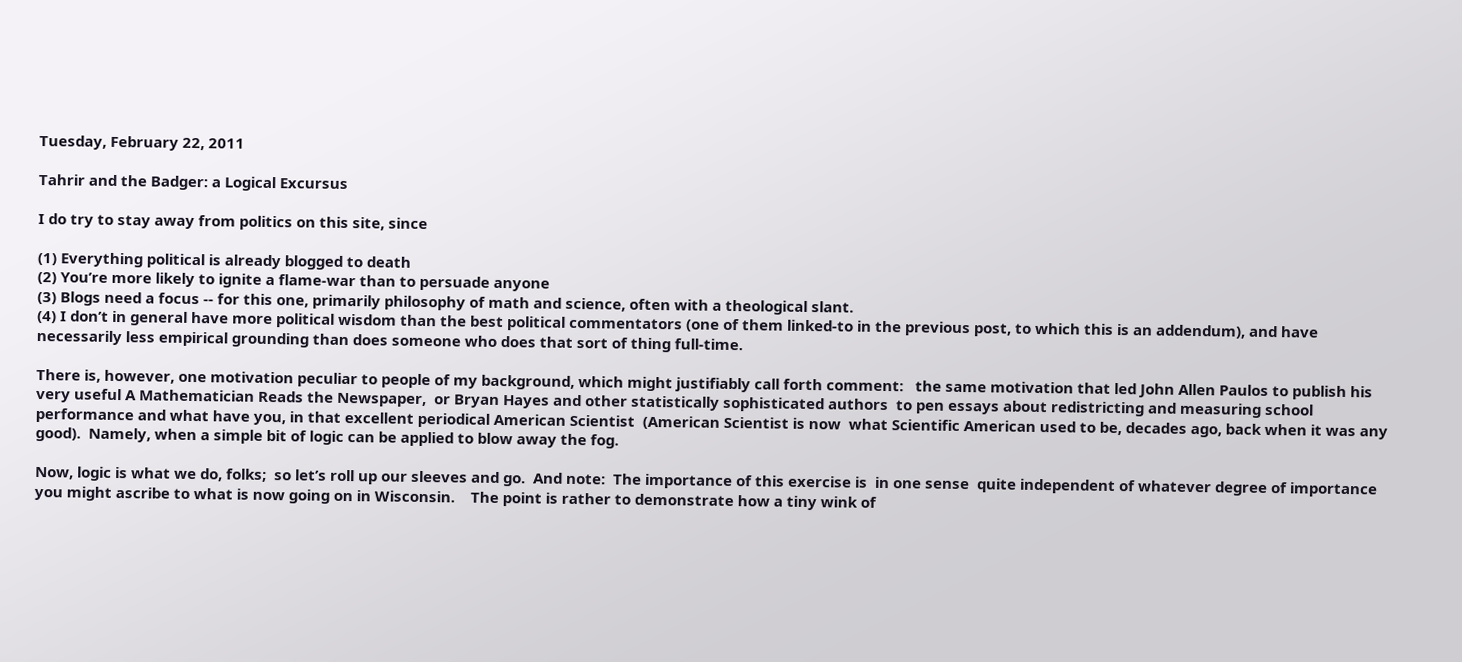Tuesday, February 22, 2011

Tahrir and the Badger: a Logical Excursus

I do try to stay away from politics on this site, since

(1) Everything political is already blogged to death
(2) You’re more likely to ignite a flame-war than to persuade anyone
(3) Blogs need a focus -- for this one, primarily philosophy of math and science, often with a theological slant.
(4) I don’t in general have more political wisdom than the best political commentators (one of them linked-to in the previous post, to which this is an addendum), and have necessarily less empirical grounding than does someone who does that sort of thing full-time.

There is, however, one motivation peculiar to people of my background, which might justifiably call forth comment:   the same motivation that led John Allen Paulos to publish his very useful A Mathematician Reads the Newspaper,  or Bryan Hayes and other statistically sophisticated authors  to pen essays about redistricting and measuring school performance and what have you, in that excellent periodical American Scientist  (American Scientist is now  what Scientific American used to be, decades ago, back when it was any good).  Namely, when a simple bit of logic can be applied to blow away the fog.

Now, logic is what we do, folks;  so let’s roll up our sleeves and go.  And note:  The importance of this exercise is  in one sense  quite independent of whatever degree of importance you might ascribe to what is now going on in Wisconsin.    The point is rather to demonstrate how a tiny wink of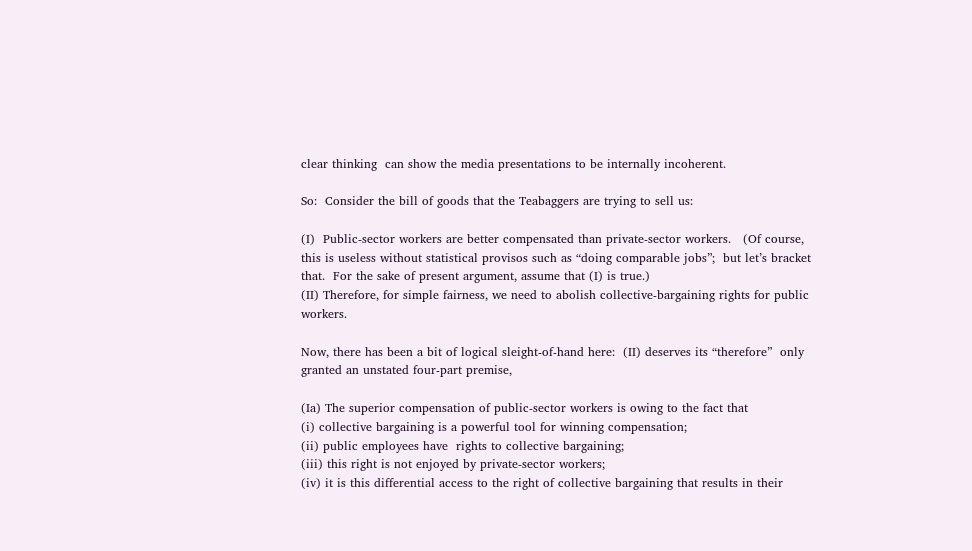clear thinking  can show the media presentations to be internally incoherent.

So:  Consider the bill of goods that the Teabaggers are trying to sell us:

(I)  Public-sector workers are better compensated than private-sector workers.   (Of course, this is useless without statistical provisos such as “doing comparable jobs”;  but let’s bracket that.  For the sake of present argument, assume that (I) is true.)
(II) Therefore, for simple fairness, we need to abolish collective-bargaining rights for public workers.

Now, there has been a bit of logical sleight-of-hand here:  (II) deserves its “therefore”  only granted an unstated four-part premise,

(Ia) The superior compensation of public-sector workers is owing to the fact that
(i) collective bargaining is a powerful tool for winning compensation;
(ii) public employees have  rights to collective bargaining;
(iii) this right is not enjoyed by private-sector workers;
(iv) it is this differential access to the right of collective bargaining that results in their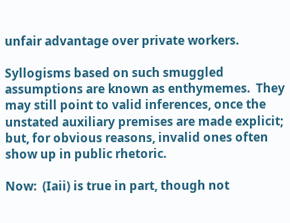unfair advantage over private workers.

Syllogisms based on such smuggled assumptions are known as enthymemes.  They may still point to valid inferences, once the unstated auxiliary premises are made explicit;  but, for obvious reasons, invalid ones often show up in public rhetoric.

Now:  (Iaii) is true in part, though not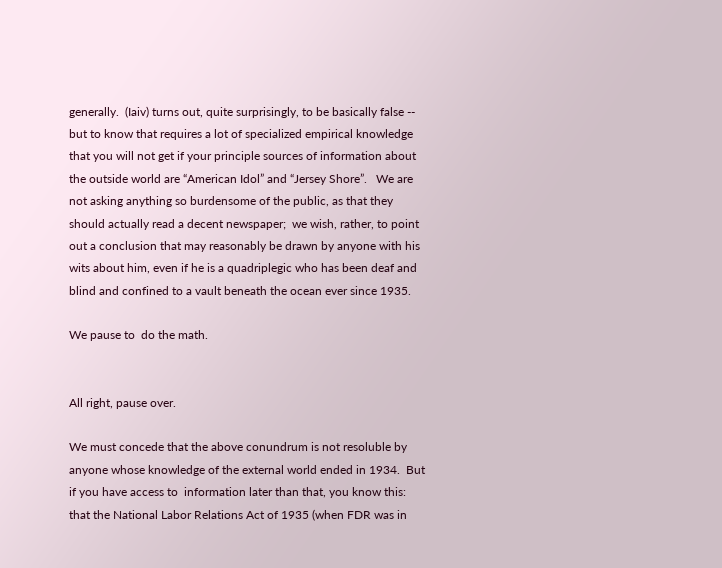generally.  (Iaiv) turns out, quite surprisingly, to be basically false -- but to know that requires a lot of specialized empirical knowledge that you will not get if your principle sources of information about the outside world are “American Idol” and “Jersey Shore”.   We are not asking anything so burdensome of the public, as that they should actually read a decent newspaper;  we wish, rather, to point out a conclusion that may reasonably be drawn by anyone with his wits about him, even if he is a quadriplegic who has been deaf and blind and confined to a vault beneath the ocean ever since 1935.

We pause to  do the math.


All right, pause over.

We must concede that the above conundrum is not resoluble by anyone whose knowledge of the external world ended in 1934.  But if you have access to  information later than that, you know this:  that the National Labor Relations Act of 1935 (when FDR was in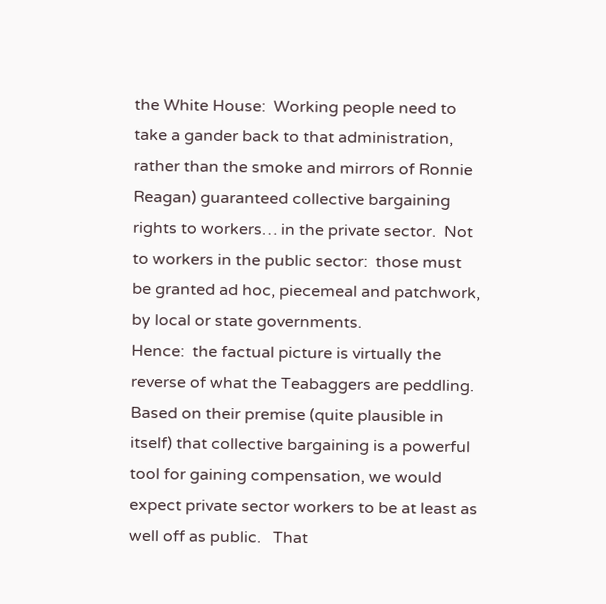the White House:  Working people need to take a gander back to that administration, rather than the smoke and mirrors of Ronnie Reagan) guaranteed collective bargaining rights to workers… in the private sector.  Not to workers in the public sector:  those must be granted ad hoc, piecemeal and patchwork, by local or state governments.
Hence:  the factual picture is virtually the reverse of what the Teabaggers are peddling.   Based on their premise (quite plausible in itself) that collective bargaining is a powerful tool for gaining compensation, we would expect private sector workers to be at least as well off as public.   That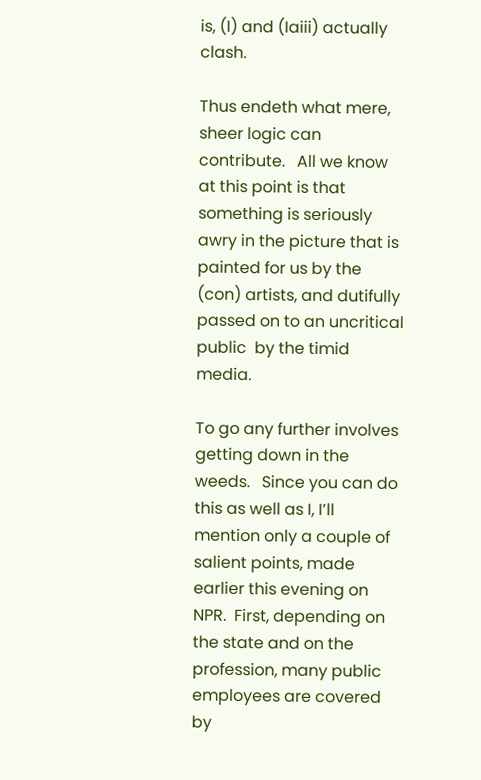is, (I) and (Iaiii) actually clash.

Thus endeth what mere, sheer logic can contribute.   All we know at this point is that something is seriously awry in the picture that is painted for us by the (con) artists, and dutifully passed on to an uncritical public  by the timid media.

To go any further involves getting down in the weeds.   Since you can do this as well as I, I’ll mention only a couple of salient points, made earlier this evening on NPR.  First, depending on the state and on the profession, many public employees are covered by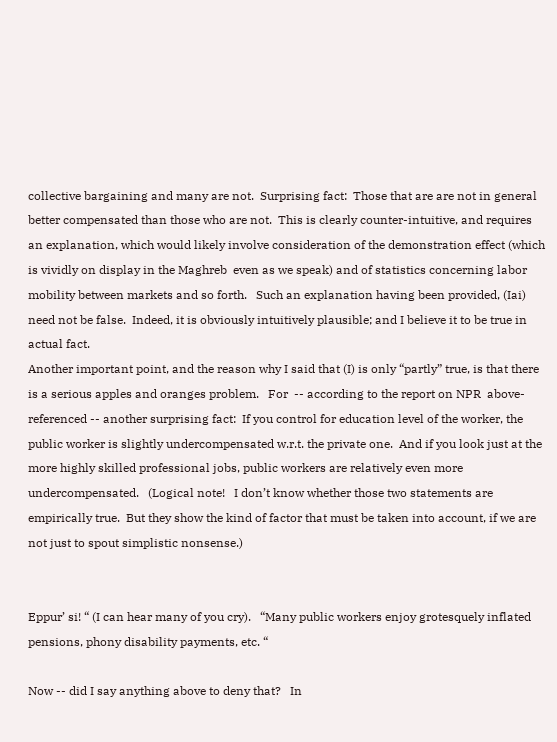collective bargaining and many are not.  Surprising fact:  Those that are are not in general better compensated than those who are not.  This is clearly counter-intuitive, and requires an explanation, which would likely involve consideration of the demonstration effect (which is vividly on display in the Maghreb  even as we speak) and of statistics concerning labor mobility between markets and so forth.   Such an explanation having been provided, (Iai) need not be false.  Indeed, it is obviously intuitively plausible; and I believe it to be true in actual fact.
Another important point, and the reason why I said that (I) is only “partly” true, is that there is a serious apples and oranges problem.   For  -- according to the report on NPR  above-referenced -- another surprising fact:  If you control for education level of the worker, the public worker is slightly undercompensated w.r.t. the private one.  And if you look just at the more highly skilled professional jobs, public workers are relatively even more undercompensated.   (Logical note!   I don’t know whether those two statements are empirically true.  But they show the kind of factor that must be taken into account, if we are not just to spout simplistic nonsense.)


Eppur’ si! “ (I can hear many of you cry).   “Many public workers enjoy grotesquely inflated pensions, phony disability payments, etc. “

Now -- did I say anything above to deny that?   In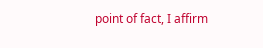point of fact, I affirm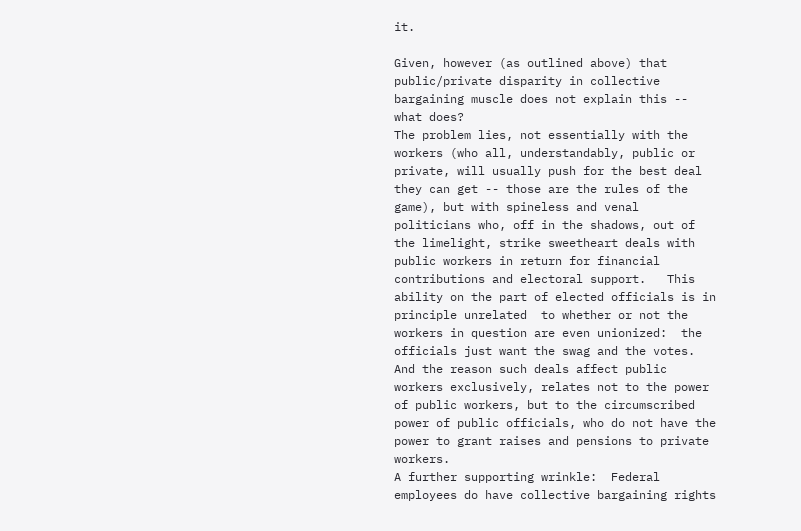it.

Given, however (as outlined above) that public/private disparity in collective bargaining muscle does not explain this -- what does?
The problem lies, not essentially with the workers (who all, understandably, public or private, will usually push for the best deal they can get -- those are the rules of the game), but with spineless and venal politicians who, off in the shadows, out of the limelight, strike sweetheart deals with public workers in return for financial contributions and electoral support.   This ability on the part of elected officials is in principle unrelated  to whether or not the workers in question are even unionized:  the officials just want the swag and the votes.   And the reason such deals affect public workers exclusively, relates not to the power of public workers, but to the circumscribed power of public officials, who do not have the power to grant raises and pensions to private workers.
A further supporting wrinkle:  Federal employees do have collective bargaining rights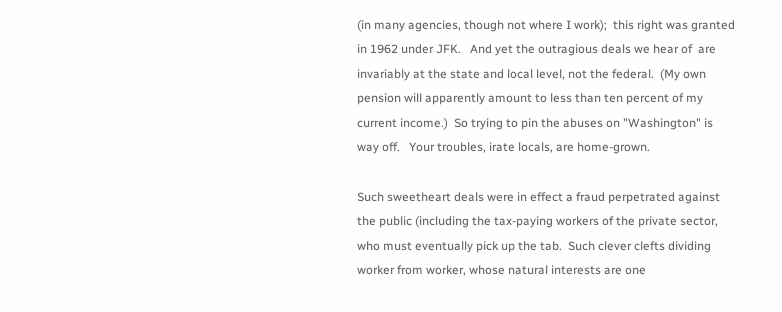(in many agencies, though not where I work);  this right was granted in 1962 under JFK.   And yet the outragious deals we hear of  are invariably at the state and local level, not the federal.  (My own pension will apparently amount to less than ten percent of my current income.)  So trying to pin the abuses on "Washington" is way off.   Your troubles, irate locals, are home-grown.

Such sweetheart deals were in effect a fraud perpetrated against the public (including the tax-paying workers of the private sector, who must eventually pick up the tab.  Such clever clefts dividing worker from worker, whose natural interests are one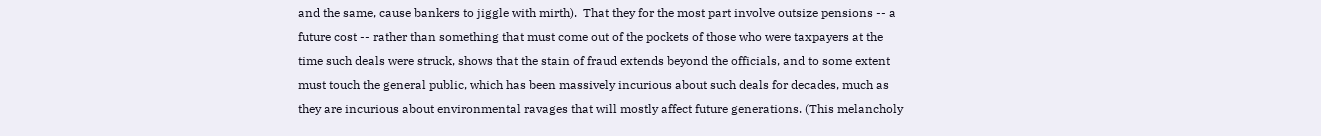and the same, cause bankers to jiggle with mirth).  That they for the most part involve outsize pensions -- a future cost -- rather than something that must come out of the pockets of those who were taxpayers at the time such deals were struck, shows that the stain of fraud extends beyond the officials, and to some extent must touch the general public, which has been massively incurious about such deals for decades, much as they are incurious about environmental ravages that will mostly affect future generations. (This melancholy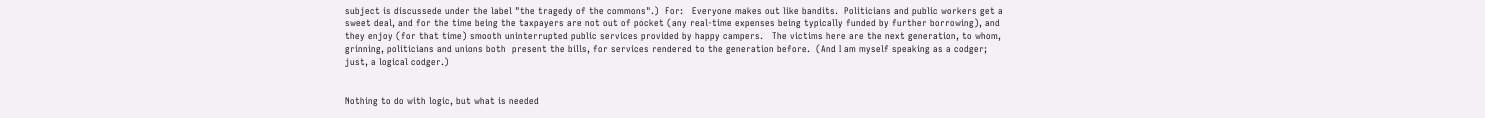subject is discussede under the label "the tragedy of the commons".)  For:   Everyone makes out like bandits.  Politicians and public workers get a sweet deal, and for the time being the taxpayers are not out of pocket (any real-time expenses being typically funded by further borrowing), and they enjoy (for that time) smooth uninterrupted public services provided by happy campers.   The victims here are the next generation, to whom, grinning, politicians and unions both  present the bills, for services rendered to the generation before.  (And I am myself speaking as a codger;  just, a logical codger.)


Nothing to do with logic, but what is needed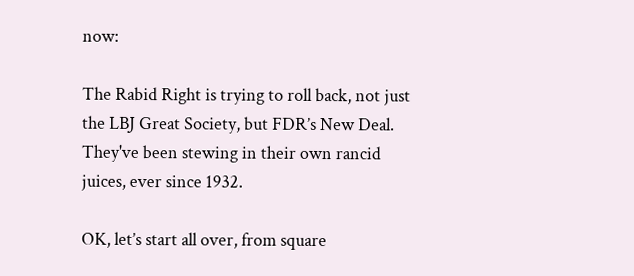now:

The Rabid Right is trying to roll back, not just the LBJ Great Society, but FDR’s New Deal.
They've been stewing in their own rancid juices, ever since 1932.

OK, let’s start all over, from square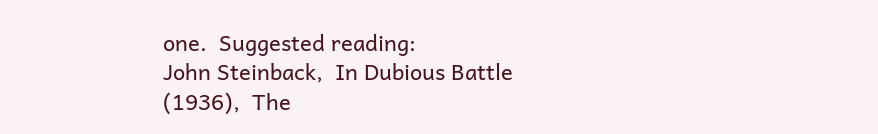one.  Suggested reading:
John Steinback,  In Dubious Battle (1936),  The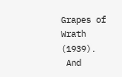Grapes of Wrath (1939).
 And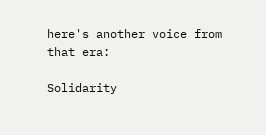here's another voice from that era:

Solidarity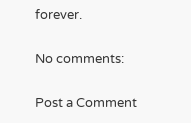forever.

No comments:

Post a Comment